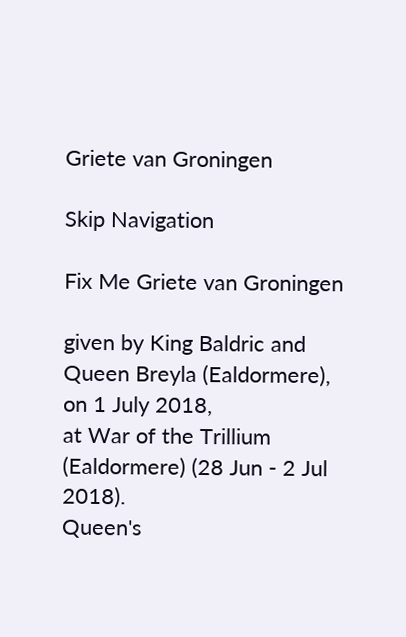Griete van Groningen

Skip Navigation

Fix Me Griete van Groningen

given by King Baldric and Queen Breyla (Ealdormere),
on 1 July 2018,
at War of the Trillium (Ealdormere) (28 Jun - 2 Jul 2018).
Queen's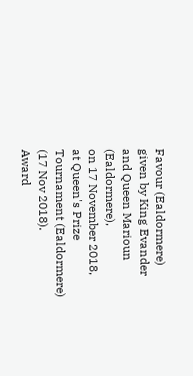Favour (Ealdormere)
given by King Evander and Queen Marioun (Ealdormere),
on 17 November 2018,
at Queen's Prize Tournament (Ealdormere) (17 Nov 2018).
Award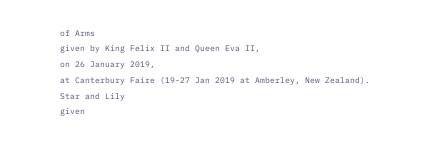of Arms
given by King Felix II and Queen Eva II,
on 26 January 2019,
at Canterbury Faire (19-27 Jan 2019 at Amberley, New Zealand).
Star and Lily
given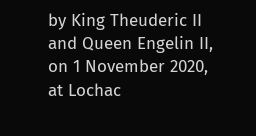by King Theuderic II and Queen Engelin II,
on 1 November 2020,
at Lochac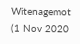Witenagemot (1 Nov 2020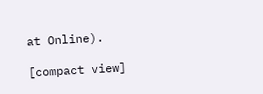at Online).

[compact view]